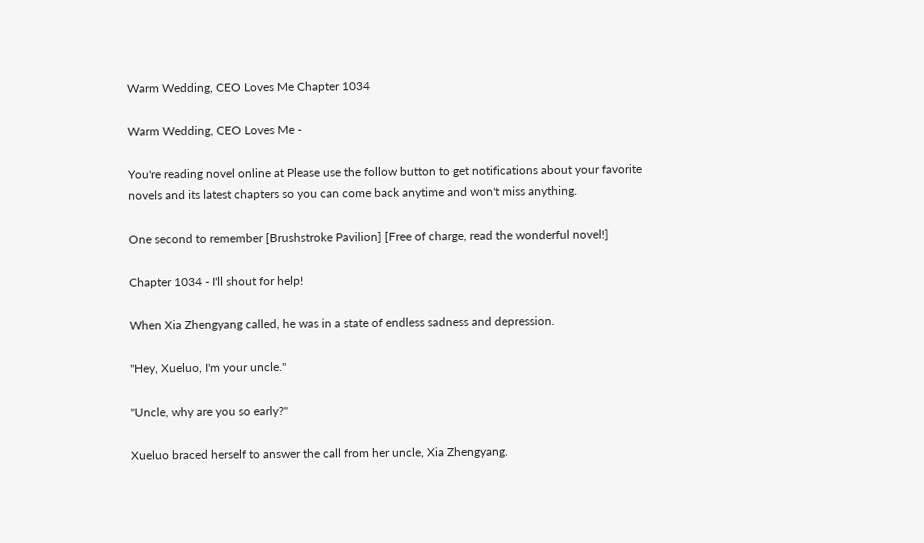Warm Wedding, CEO Loves Me Chapter 1034

Warm Wedding, CEO Loves Me -

You're reading novel online at Please use the follow button to get notifications about your favorite novels and its latest chapters so you can come back anytime and won't miss anything.

One second to remember [Brushstroke Pavilion] [Free of charge, read the wonderful novel!]

Chapter 1034 - I'll shout for help!

When Xia Zhengyang called, he was in a state of endless sadness and depression.

"Hey, Xueluo, I'm your uncle."

"Uncle, why are you so early?"

Xueluo braced herself to answer the call from her uncle, Xia Zhengyang.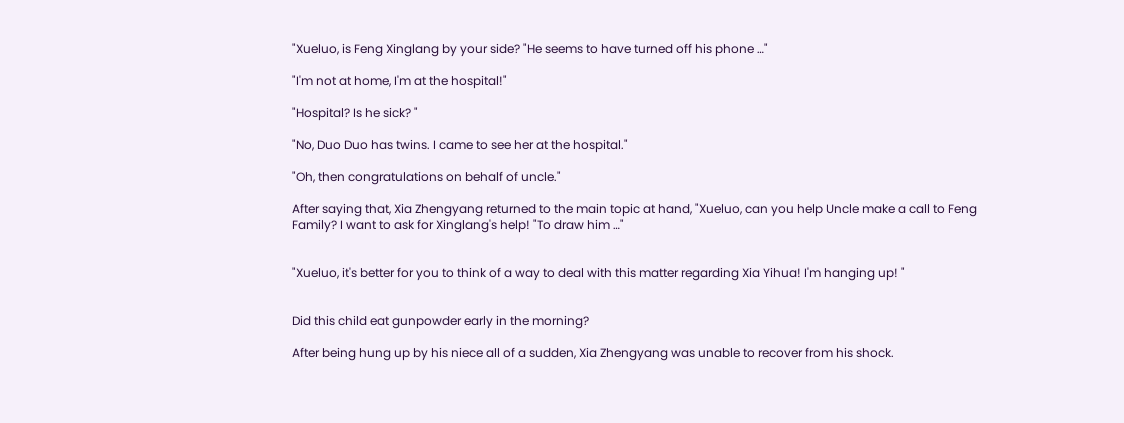"Xueluo, is Feng Xinglang by your side? "He seems to have turned off his phone …"

"I'm not at home, I'm at the hospital!"

"Hospital? Is he sick? "

"No, Duo Duo has twins. I came to see her at the hospital."

"Oh, then congratulations on behalf of uncle."

After saying that, Xia Zhengyang returned to the main topic at hand, "Xueluo, can you help Uncle make a call to Feng Family? I want to ask for Xinglang's help! "To draw him …"


"Xueluo, it's better for you to think of a way to deal with this matter regarding Xia Yihua! I'm hanging up! "


Did this child eat gunpowder early in the morning?

After being hung up by his niece all of a sudden, Xia Zhengyang was unable to recover from his shock.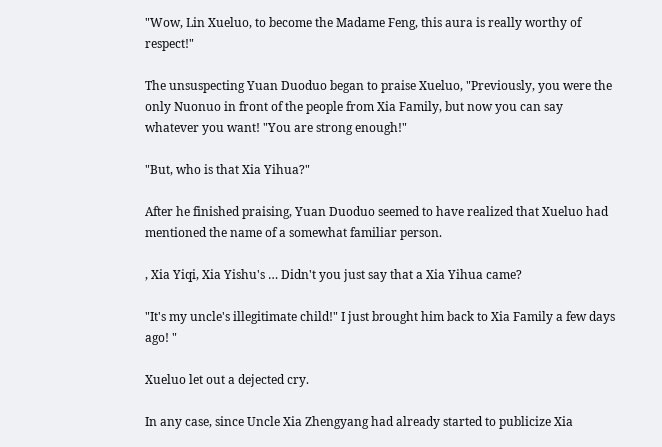"Wow, Lin Xueluo, to become the Madame Feng, this aura is really worthy of respect!"

The unsuspecting Yuan Duoduo began to praise Xueluo, "Previously, you were the only Nuonuo in front of the people from Xia Family, but now you can say whatever you want! "You are strong enough!"

"But, who is that Xia Yihua?"

After he finished praising, Yuan Duoduo seemed to have realized that Xueluo had mentioned the name of a somewhat familiar person.

, Xia Yiqi, Xia Yishu's … Didn't you just say that a Xia Yihua came?

"It's my uncle's illegitimate child!" I just brought him back to Xia Family a few days ago! "

Xueluo let out a dejected cry.

In any case, since Uncle Xia Zhengyang had already started to publicize Xia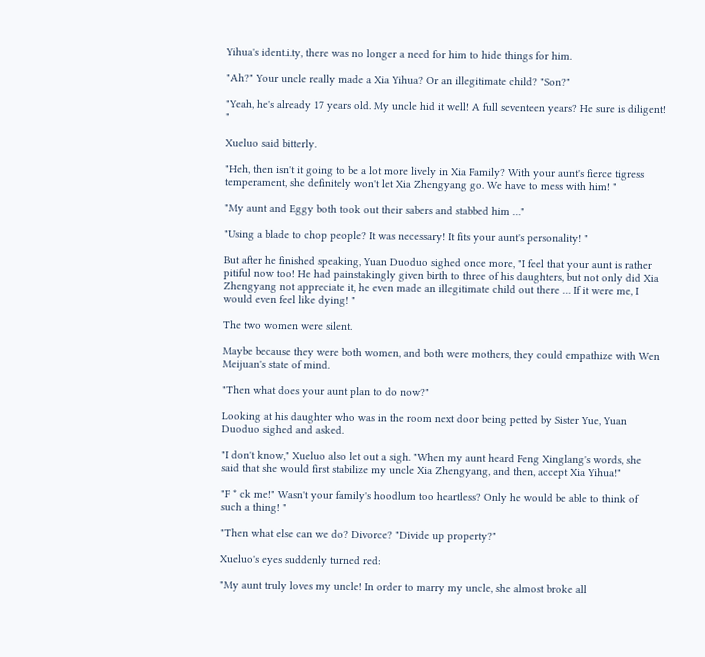Yihua's ident.i.ty, there was no longer a need for him to hide things for him.

"Ah?" Your uncle really made a Xia Yihua? Or an illegitimate child? "Son?"

"Yeah, he's already 17 years old. My uncle hid it well! A full seventeen years? He sure is diligent! "

Xueluo said bitterly.

"Heh, then isn't it going to be a lot more lively in Xia Family? With your aunt's fierce tigress temperament, she definitely won't let Xia Zhengyang go. We have to mess with him! "

"My aunt and Eggy both took out their sabers and stabbed him …"

"Using a blade to chop people? It was necessary! It fits your aunt's personality! "

But after he finished speaking, Yuan Duoduo sighed once more, "I feel that your aunt is rather pitiful now too! He had painstakingly given birth to three of his daughters, but not only did Xia Zhengyang not appreciate it, he even made an illegitimate child out there … If it were me, I would even feel like dying! "

The two women were silent.

Maybe because they were both women, and both were mothers, they could empathize with Wen Meijuan's state of mind.

"Then what does your aunt plan to do now?"

Looking at his daughter who was in the room next door being petted by Sister Yue, Yuan Duoduo sighed and asked.

"I don't know," Xueluo also let out a sigh. "When my aunt heard Feng Xinglang's words, she said that she would first stabilize my uncle Xia Zhengyang, and then, accept Xia Yihua!"

"F * ck me!" Wasn't your family's hoodlum too heartless? Only he would be able to think of such a thing! "

"Then what else can we do? Divorce? "Divide up property?"

Xueluo's eyes suddenly turned red:

"My aunt truly loves my uncle! In order to marry my uncle, she almost broke all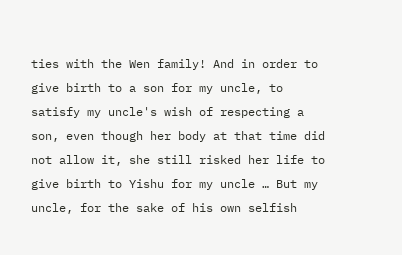ties with the Wen family! And in order to give birth to a son for my uncle, to satisfy my uncle's wish of respecting a son, even though her body at that time did not allow it, she still risked her life to give birth to Yishu for my uncle … But my uncle, for the sake of his own selfish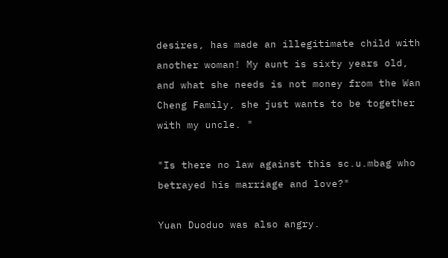desires, has made an illegitimate child with another woman! My aunt is sixty years old, and what she needs is not money from the Wan Cheng Family, she just wants to be together with my uncle. "

"Is there no law against this sc.u.mbag who betrayed his marriage and love?"

Yuan Duoduo was also angry.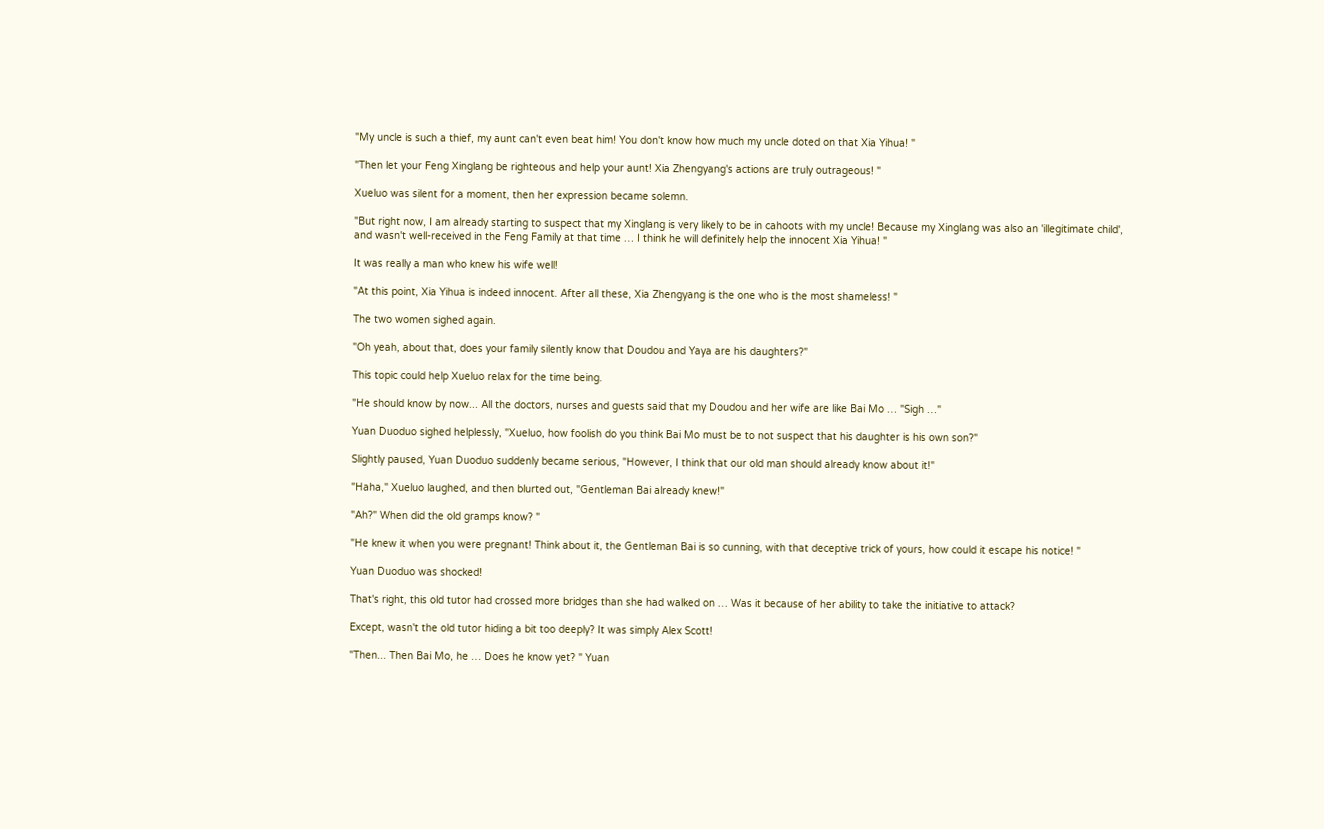"My uncle is such a thief, my aunt can't even beat him! You don't know how much my uncle doted on that Xia Yihua! "

"Then let your Feng Xinglang be righteous and help your aunt! Xia Zhengyang's actions are truly outrageous! "

Xueluo was silent for a moment, then her expression became solemn.

"But right now, I am already starting to suspect that my Xinglang is very likely to be in cahoots with my uncle! Because my Xinglang was also an 'illegitimate child', and wasn't well-received in the Feng Family at that time … I think he will definitely help the innocent Xia Yihua! "

It was really a man who knew his wife well!

"At this point, Xia Yihua is indeed innocent. After all these, Xia Zhengyang is the one who is the most shameless! "

The two women sighed again.

"Oh yeah, about that, does your family silently know that Doudou and Yaya are his daughters?"

This topic could help Xueluo relax for the time being.

"He should know by now... All the doctors, nurses and guests said that my Doudou and her wife are like Bai Mo … "Sigh …"

Yuan Duoduo sighed helplessly, "Xueluo, how foolish do you think Bai Mo must be to not suspect that his daughter is his own son?"

Slightly paused, Yuan Duoduo suddenly became serious, "However, I think that our old man should already know about it!"

"Haha," Xueluo laughed, and then blurted out, "Gentleman Bai already knew!"

"Ah?" When did the old gramps know? "

"He knew it when you were pregnant! Think about it, the Gentleman Bai is so cunning, with that deceptive trick of yours, how could it escape his notice! "

Yuan Duoduo was shocked!

That's right, this old tutor had crossed more bridges than she had walked on … Was it because of her ability to take the initiative to attack?

Except, wasn't the old tutor hiding a bit too deeply? It was simply Alex Scott!

"Then... Then Bai Mo, he … Does he know yet? " Yuan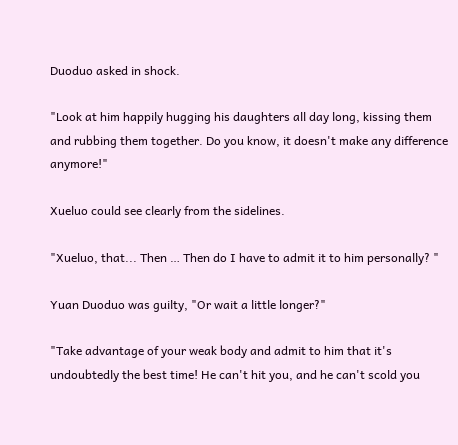Duoduo asked in shock.

"Look at him happily hugging his daughters all day long, kissing them and rubbing them together. Do you know, it doesn't make any difference anymore!"

Xueluo could see clearly from the sidelines.

"Xueluo, that... Then … Then do I have to admit it to him personally? "

Yuan Duoduo was guilty, "Or wait a little longer?"

"Take advantage of your weak body and admit to him that it's undoubtedly the best time! He can't hit you, and he can't scold you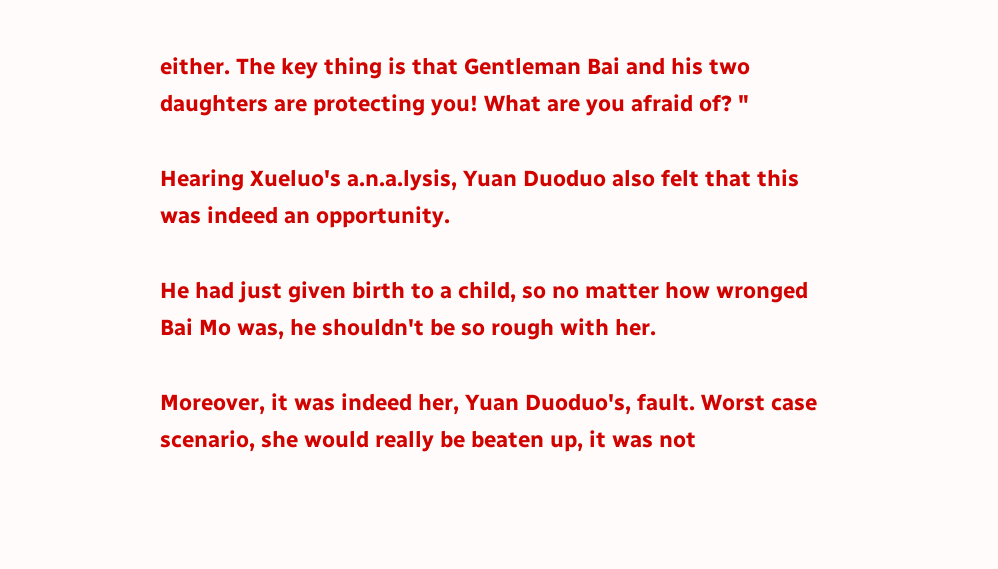either. The key thing is that Gentleman Bai and his two daughters are protecting you! What are you afraid of? "

Hearing Xueluo's a.n.a.lysis, Yuan Duoduo also felt that this was indeed an opportunity.

He had just given birth to a child, so no matter how wronged Bai Mo was, he shouldn't be so rough with her.

Moreover, it was indeed her, Yuan Duoduo's, fault. Worst case scenario, she would really be beaten up, it was not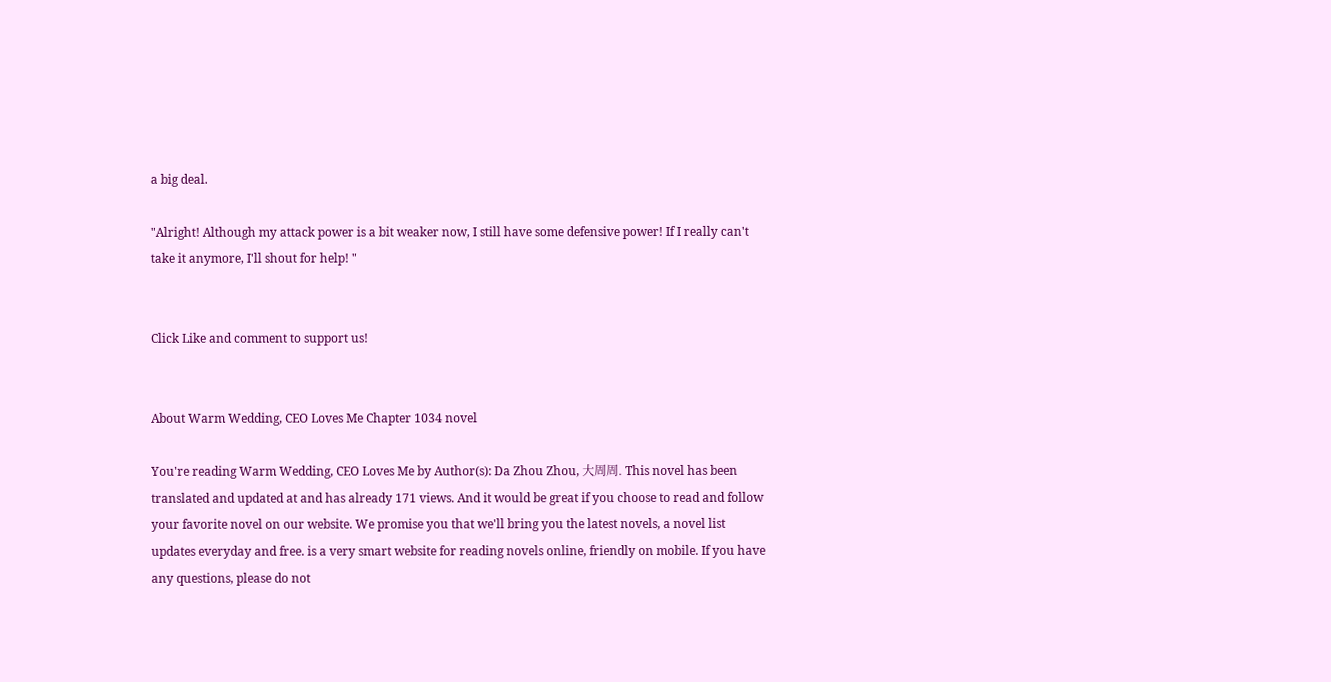a big deal.

"Alright! Although my attack power is a bit weaker now, I still have some defensive power! If I really can't take it anymore, I'll shout for help! "


Click Like and comment to support us!


About Warm Wedding, CEO Loves Me Chapter 1034 novel

You're reading Warm Wedding, CEO Loves Me by Author(s): Da Zhou Zhou, 大周周. This novel has been translated and updated at and has already 171 views. And it would be great if you choose to read and follow your favorite novel on our website. We promise you that we'll bring you the latest novels, a novel list updates everyday and free. is a very smart website for reading novels online, friendly on mobile. If you have any questions, please do not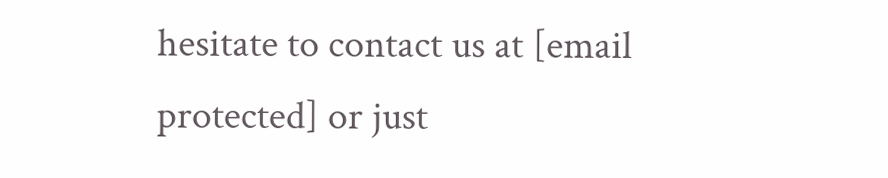hesitate to contact us at [email protected] or just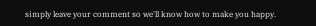simply leave your comment so we'll know how to make you happy.